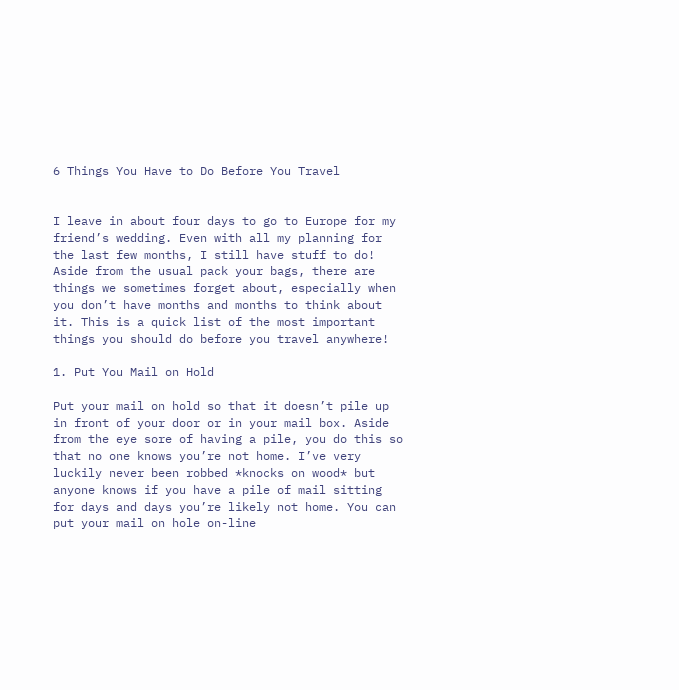6 Things You Have to Do Before You Travel


I leave in about four days to go to Europe for my friend’s wedding. Even with all my planning for the last few months, I still have stuff to do! Aside from the usual pack your bags, there are things we sometimes forget about, especially when you don’t have months and months to think about it. This is a quick list of the most important things you should do before you travel anywhere!

1. Put You Mail on Hold

Put your mail on hold so that it doesn’t pile up in front of your door or in your mail box. Aside from the eye sore of having a pile, you do this so that no one knows you’re not home. I’ve very luckily never been robbed *knocks on wood* but anyone knows if you have a pile of mail sitting for days and days you’re likely not home. You can put your mail on hole on-line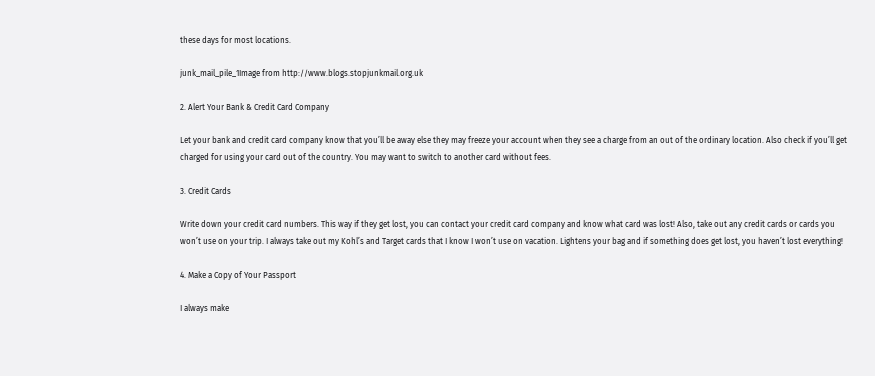these days for most locations.

junk_mail_pile_1Image from http://www.blogs.stopjunkmail.org.uk

2. Alert Your Bank & Credit Card Company

Let your bank and credit card company know that you’ll be away else they may freeze your account when they see a charge from an out of the ordinary location. Also check if you’ll get charged for using your card out of the country. You may want to switch to another card without fees.

3. Credit Cards

Write down your credit card numbers. This way if they get lost, you can contact your credit card company and know what card was lost! Also, take out any credit cards or cards you won’t use on your trip. I always take out my Kohl’s and Target cards that I know I won’t use on vacation. Lightens your bag and if something does get lost, you haven’t lost everything!

4. Make a Copy of Your Passport

I always make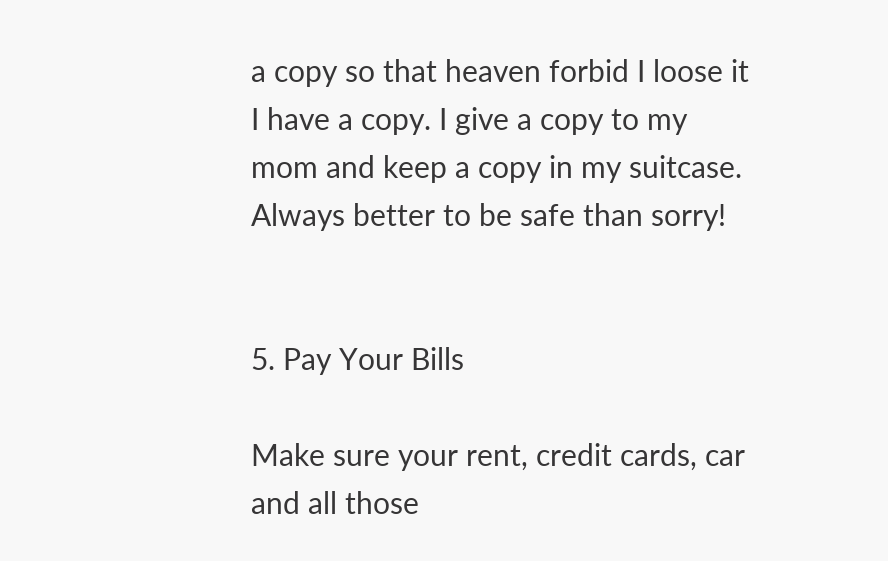a copy so that heaven forbid I loose it I have a copy. I give a copy to my mom and keep a copy in my suitcase. Always better to be safe than sorry!


5. Pay Your Bills

Make sure your rent, credit cards, car and all those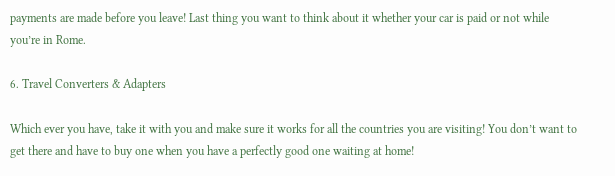payments are made before you leave! Last thing you want to think about it whether your car is paid or not while you’re in Rome.

6. Travel Converters & Adapters

Which ever you have, take it with you and make sure it works for all the countries you are visiting! You don’t want to get there and have to buy one when you have a perfectly good one waiting at home!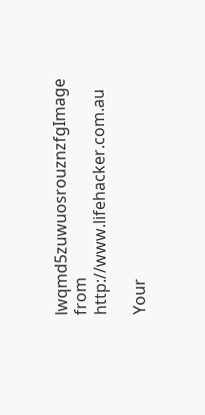lwqmd5zuwuosrouznzfgImage from http://www.lifehacker.com.au

Your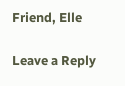Friend, Elle

Leave a Reply